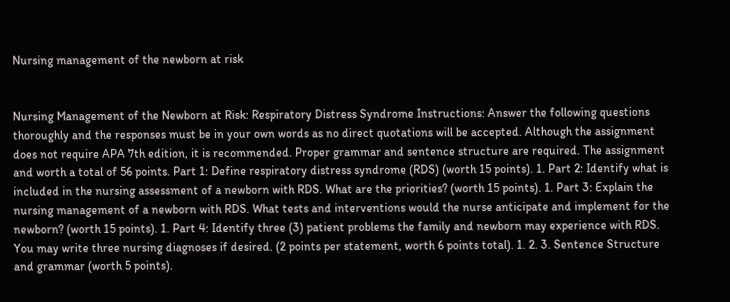Nursing management of the newborn at risk


Nursing Management of the Newborn at Risk: Respiratory Distress Syndrome Instructions: Answer the following questions thoroughly and the responses must be in your own words as no direct quotations will be accepted. Although the assignment does not require APA 7th edition, it is recommended. Proper grammar and sentence structure are required. The assignment and worth a total of 56 points. Part 1: Define respiratory distress syndrome (RDS) (worth 15 points). 1. Part 2: Identify what is included in the nursing assessment of a newborn with RDS. What are the priorities? (worth 15 points). 1. Part 3: Explain the nursing management of a newborn with RDS. What tests and interventions would the nurse anticipate and implement for the newborn? (worth 15 points). 1. Part 4: Identify three (3) patient problems the family and newborn may experience with RDS. You may write three nursing diagnoses if desired. (2 points per statement, worth 6 points total). 1. 2. 3. Sentence Structure and grammar (worth 5 points).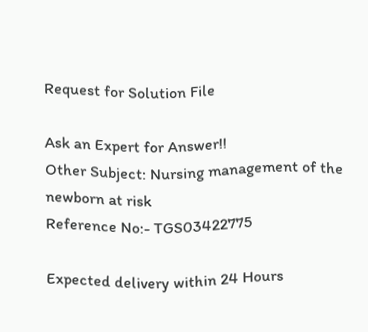Request for Solution File

Ask an Expert for Answer!!
Other Subject: Nursing management of the newborn at risk
Reference No:- TGS03422775

Expected delivery within 24 Hours